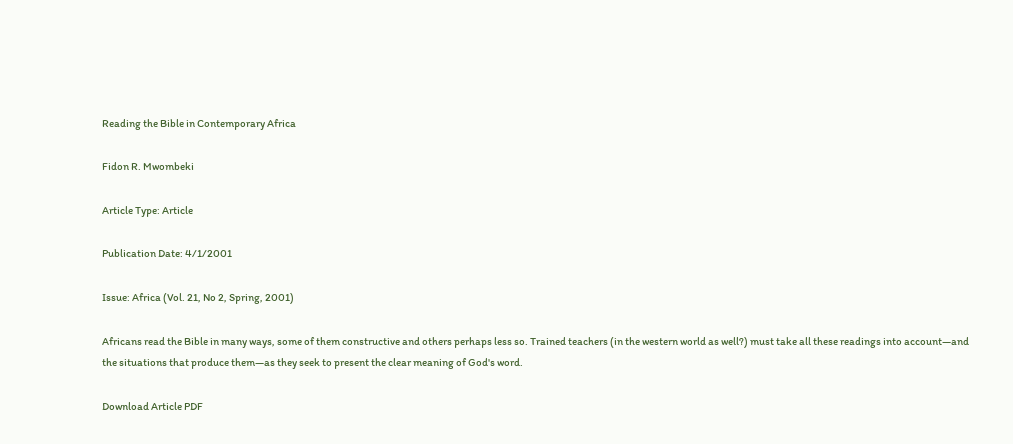Reading the Bible in Contemporary Africa

Fidon R. Mwombeki

Article Type: Article

Publication Date: 4/1/2001

Issue: Africa (Vol. 21, No 2, Spring, 2001)

Africans read the Bible in many ways, some of them constructive and others perhaps less so. Trained teachers (in the western world as well?) must take all these readings into account—and the situations that produce them—as they seek to present the clear meaning of God's word.

Download Article PDF